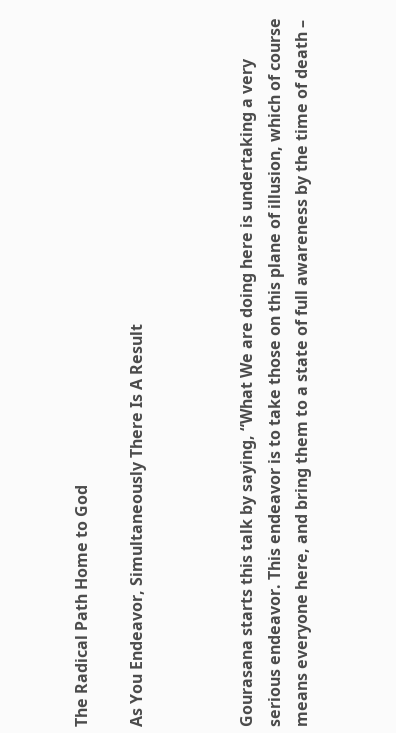The Radical Path Home to God

As You Endeavor, Simultaneously There Is A Result



Gourasana starts this talk by saying, “What We are doing here is undertaking a very serious endeavor. This endeavor is to take those on this plane of illusion, which of course means everyone here, and bring them to a state of full awareness by the time of death –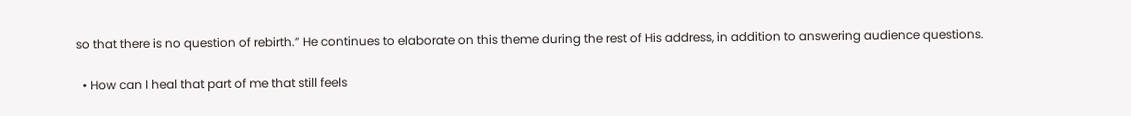so that there is no question of rebirth.” He continues to elaborate on this theme during the rest of His address, in addition to answering audience questions.

  • How can I heal that part of me that still feels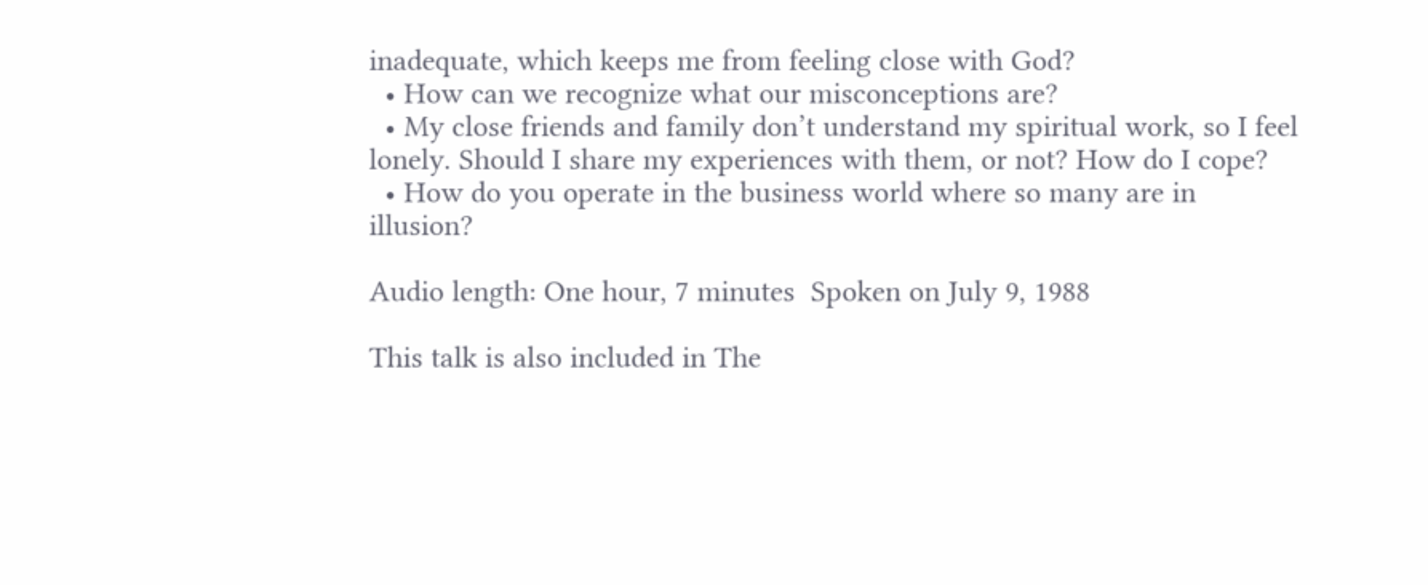inadequate, which keeps me from feeling close with God?
  • How can we recognize what our misconceptions are?
  • My close friends and family don’t understand my spiritual work, so I feel lonely. Should I share my experiences with them, or not? How do I cope?
  • How do you operate in the business world where so many are in illusion?

Audio length: One hour, 7 minutes  Spoken on July 9, 1988

This talk is also included in The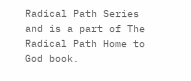Radical Path Series and is a part of The Radical Path Home to God book.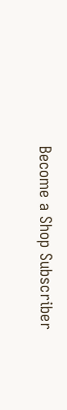Become a Shop Subscriber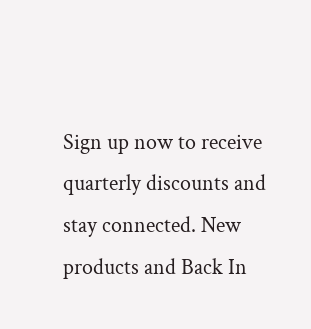Sign up now to receive quarterly discounts and stay connected. New products and Back In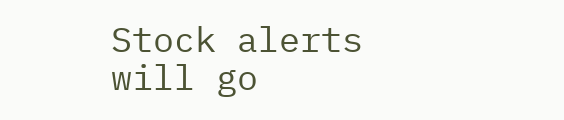Stock alerts will go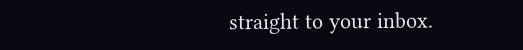straight to your inbox.